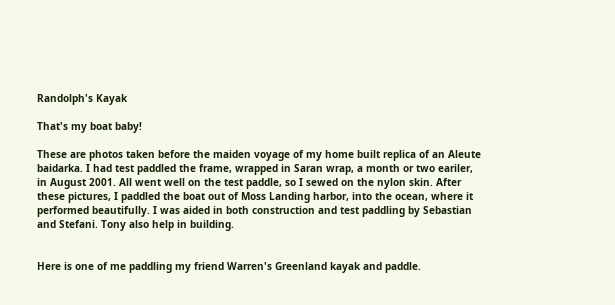Randolph's Kayak

That's my boat baby!

These are photos taken before the maiden voyage of my home built replica of an Aleute baidarka. I had test paddled the frame, wrapped in Saran wrap, a month or two eariler, in August 2001. All went well on the test paddle, so I sewed on the nylon skin. After these pictures, I paddled the boat out of Moss Landing harbor, into the ocean, where it performed beautifully. I was aided in both construction and test paddling by Sebastian and Stefani. Tony also help in building.


Here is one of me paddling my friend Warren's Greenland kayak and paddle.